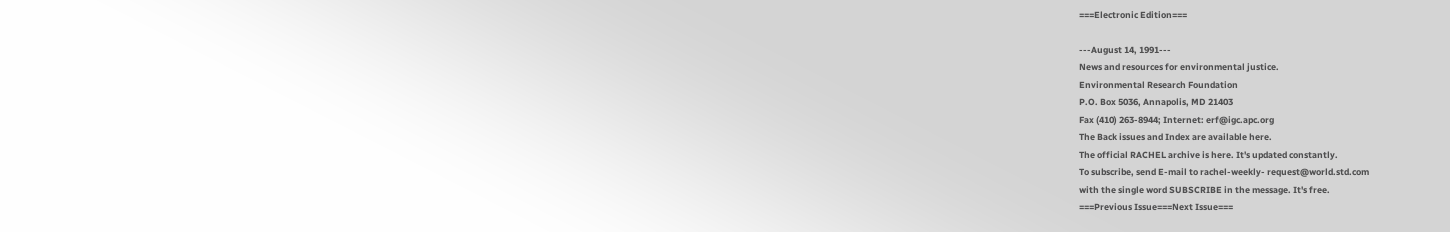===Electronic Edition===

---August 14, 1991---
News and resources for environmental justice.
Environmental Research Foundation
P.O. Box 5036, Annapolis, MD 21403
Fax (410) 263-8944; Internet: erf@igc.apc.org
The Back issues and Index are available here.
The official RACHEL archive is here. It's updated constantly.
To subscribe, send E-mail to rachel-weekly- request@world.std.com
with the single word SUBSCRIBE in the message. It's free.
===Previous Issue===Next Issue===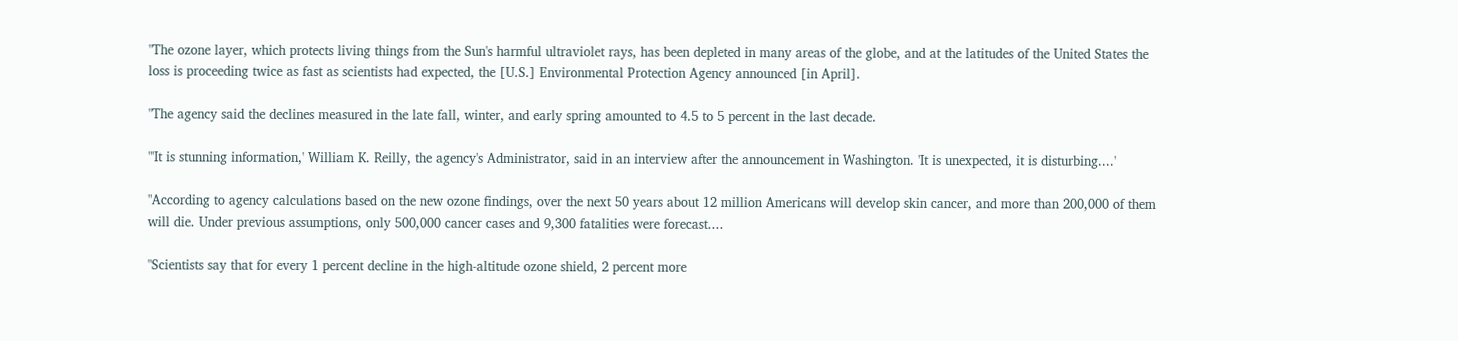"The ozone layer, which protects living things from the Sun's harmful ultraviolet rays, has been depleted in many areas of the globe, and at the latitudes of the United States the loss is proceeding twice as fast as scientists had expected, the [U.S.] Environmental Protection Agency announced [in April].

"The agency said the declines measured in the late fall, winter, and early spring amounted to 4.5 to 5 percent in the last decade.

"'It is stunning information,' William K. Reilly, the agency's Administrator, said in an interview after the announcement in Washington. 'It is unexpected, it is disturbing....'

"According to agency calculations based on the new ozone findings, over the next 50 years about 12 million Americans will develop skin cancer, and more than 200,000 of them will die. Under previous assumptions, only 500,000 cancer cases and 9,300 fatalities were forecast....

"Scientists say that for every 1 percent decline in the high-altitude ozone shield, 2 percent more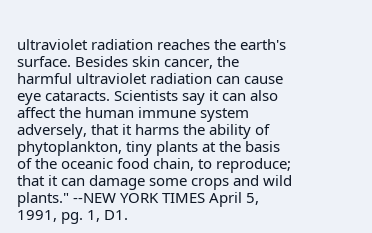ultraviolet radiation reaches the earth's surface. Besides skin cancer, the harmful ultraviolet radiation can cause eye cataracts. Scientists say it can also affect the human immune system adversely, that it harms the ability of phytoplankton, tiny plants at the basis of the oceanic food chain, to reproduce; that it can damage some crops and wild plants." --NEW YORK TIMES April 5, 1991, pg. 1, D1.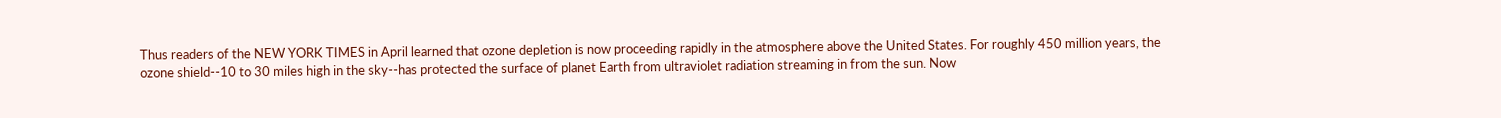Thus readers of the NEW YORK TIMES in April learned that ozone depletion is now proceeding rapidly in the atmosphere above the United States. For roughly 450 million years, the ozone shield--10 to 30 miles high in the sky--has protected the surface of planet Earth from ultraviolet radiation streaming in from the sun. Now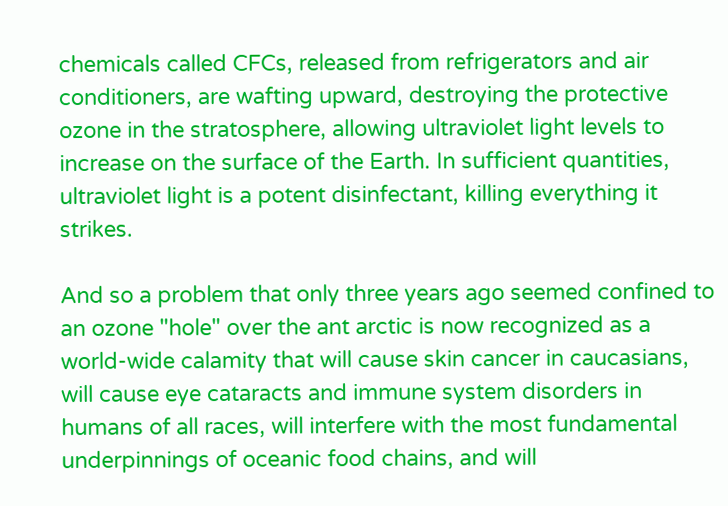chemicals called CFCs, released from refrigerators and air conditioners, are wafting upward, destroying the protective ozone in the stratosphere, allowing ultraviolet light levels to increase on the surface of the Earth. In sufficient quantities, ultraviolet light is a potent disinfectant, killing everything it strikes.

And so a problem that only three years ago seemed confined to an ozone "hole" over the ant arctic is now recognized as a world-wide calamity that will cause skin cancer in caucasians, will cause eye cataracts and immune system disorders in humans of all races, will interfere with the most fundamental underpinnings of oceanic food chains, and will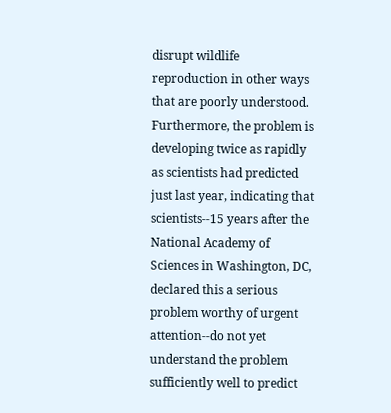disrupt wildlife reproduction in other ways that are poorly understood. Furthermore, the problem is developing twice as rapidly as scientists had predicted just last year, indicating that scientists--15 years after the National Academy of Sciences in Washington, DC, declared this a serious problem worthy of urgent attention--do not yet understand the problem sufficiently well to predict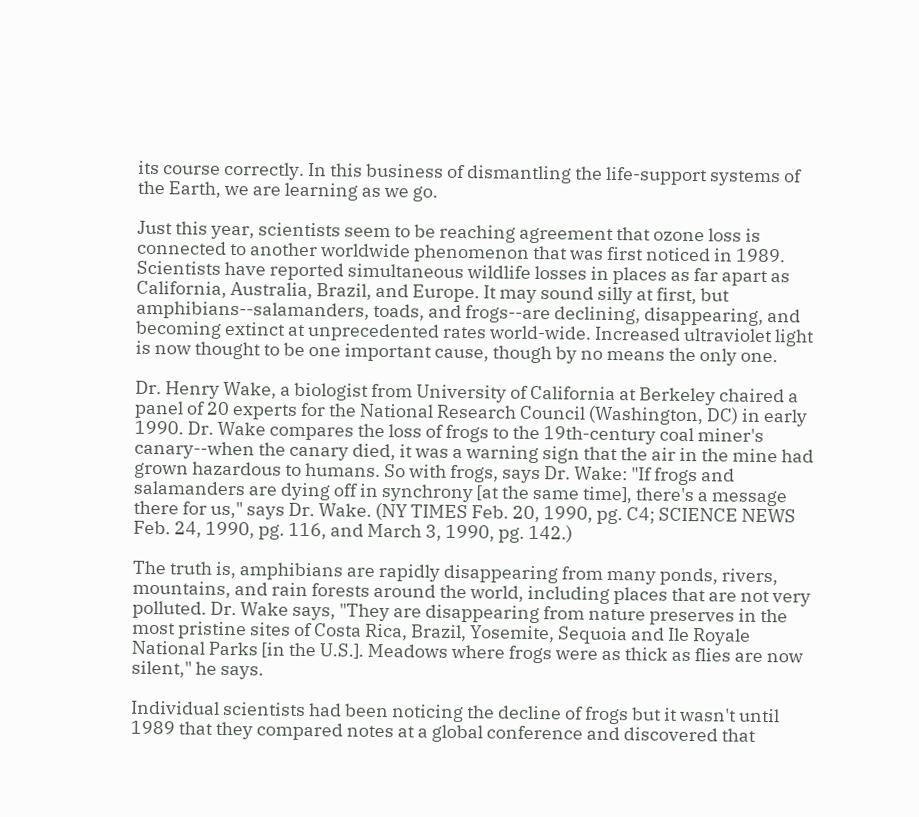its course correctly. In this business of dismantling the life-support systems of the Earth, we are learning as we go.

Just this year, scientists seem to be reaching agreement that ozone loss is connected to another worldwide phenomenon that was first noticed in 1989. Scientists have reported simultaneous wildlife losses in places as far apart as California, Australia, Brazil, and Europe. It may sound silly at first, but amphibians--salamanders, toads, and frogs--are declining, disappearing, and becoming extinct at unprecedented rates world-wide. Increased ultraviolet light is now thought to be one important cause, though by no means the only one.

Dr. Henry Wake, a biologist from University of California at Berkeley chaired a panel of 20 experts for the National Research Council (Washington, DC) in early 1990. Dr. Wake compares the loss of frogs to the 19th-century coal miner's canary--when the canary died, it was a warning sign that the air in the mine had grown hazardous to humans. So with frogs, says Dr. Wake: "If frogs and salamanders are dying off in synchrony [at the same time], there's a message there for us," says Dr. Wake. (NY TIMES Feb. 20, 1990, pg. C4; SCIENCE NEWS Feb. 24, 1990, pg. 116, and March 3, 1990, pg. 142.)

The truth is, amphibians are rapidly disappearing from many ponds, rivers, mountains, and rain forests around the world, including places that are not very polluted. Dr. Wake says, "They are disappearing from nature preserves in the most pristine sites of Costa Rica, Brazil, Yosemite, Sequoia and Ile Royale National Parks [in the U.S.]. Meadows where frogs were as thick as flies are now silent," he says.

Individual scientists had been noticing the decline of frogs but it wasn't until 1989 that they compared notes at a global conference and discovered that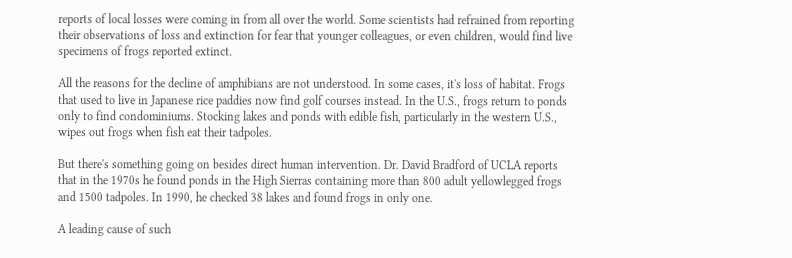reports of local losses were coming in from all over the world. Some scientists had refrained from reporting their observations of loss and extinction for fear that younger colleagues, or even children, would find live specimens of frogs reported extinct.

All the reasons for the decline of amphibians are not understood. In some cases, it's loss of habitat. Frogs that used to live in Japanese rice paddies now find golf courses instead. In the U.S., frogs return to ponds only to find condominiums. Stocking lakes and ponds with edible fish, particularly in the western U.S., wipes out frogs when fish eat their tadpoles.

But there's something going on besides direct human intervention. Dr. David Bradford of UCLA reports that in the 1970s he found ponds in the High Sierras containing more than 800 adult yellowlegged frogs and 1500 tadpoles. In 1990, he checked 38 lakes and found frogs in only one.

A leading cause of such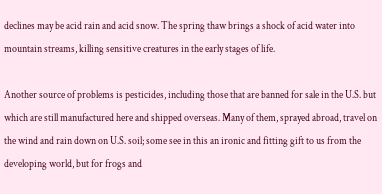declines may be acid rain and acid snow. The spring thaw brings a shock of acid water into mountain streams, killing sensitive creatures in the early stages of life.

Another source of problems is pesticides, including those that are banned for sale in the U.S. but which are still manufactured here and shipped overseas. Many of them, sprayed abroad, travel on the wind and rain down on U.S. soil; some see in this an ironic and fitting gift to us from the developing world, but for frogs and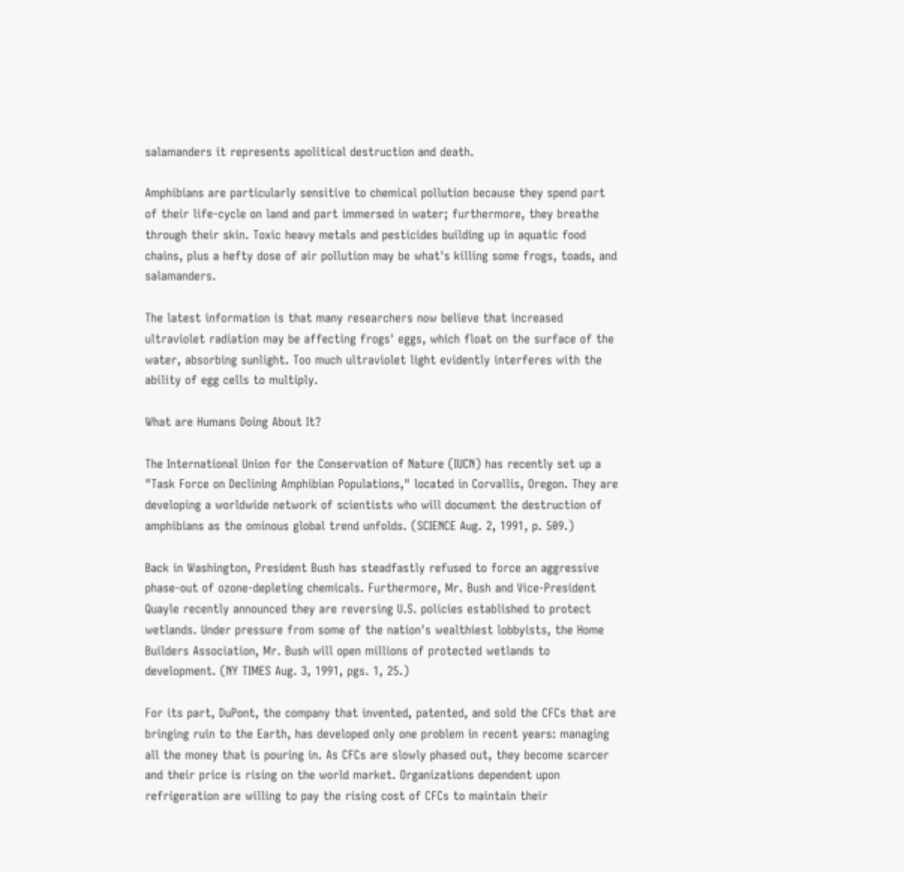salamanders it represents apolitical destruction and death.

Amphibians are particularly sensitive to chemical pollution because they spend part of their life-cycle on land and part immersed in water; furthermore, they breathe through their skin. Toxic heavy metals and pesticides building up in aquatic food chains, plus a hefty dose of air pollution may be what's killing some frogs, toads, and salamanders.

The latest information is that many researchers now believe that increased ultraviolet radiation may be affecting frogs' eggs, which float on the surface of the water, absorbing sunlight. Too much ultraviolet light evidently interferes with the ability of egg cells to multiply.

What are Humans Doing About It?

The International Union for the Conservation of Nature (IUCN) has recently set up a "Task Force on Declining Amphibian Populations," located in Corvallis, Oregon. They are developing a worldwide network of scientists who will document the destruction of amphibians as the ominous global trend unfolds. (SCIENCE Aug. 2, 1991, p. 509.)

Back in Washington, President Bush has steadfastly refused to force an aggressive phase-out of ozone-depleting chemicals. Furthermore, Mr. Bush and Vice-President Quayle recently announced they are reversing U.S. policies established to protect wetlands. Under pressure from some of the nation's wealthiest lobbyists, the Home Builders Association, Mr. Bush will open millions of protected wetlands to development. (NY TIMES Aug. 3, 1991, pgs. 1, 25.)

For its part, DuPont, the company that invented, patented, and sold the CFCs that are bringing ruin to the Earth, has developed only one problem in recent years: managing all the money that is pouring in. As CFCs are slowly phased out, they become scarcer and their price is rising on the world market. Organizations dependent upon refrigeration are willing to pay the rising cost of CFCs to maintain their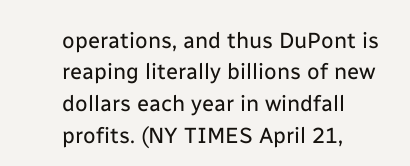operations, and thus DuPont is reaping literally billions of new dollars each year in windfall profits. (NY TIMES April 21,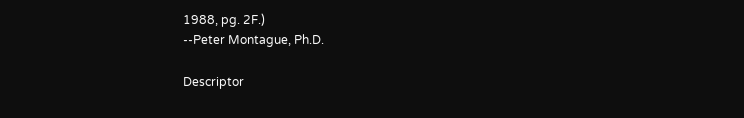1988, pg. 2F.)
--Peter Montague, Ph.D.

Descriptor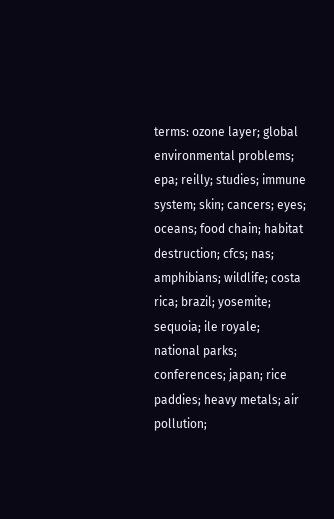terms: ozone layer; global environmental problems; epa; reilly; studies; immune system; skin; cancers; eyes; oceans; food chain; habitat destruction; cfcs; nas; amphibians; wildlife; costa rica; brazil; yosemite; sequoia; ile royale; national parks; conferences; japan; rice paddies; heavy metals; air pollution;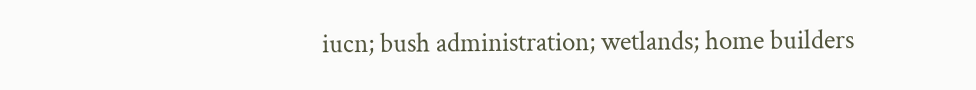iucn; bush administration; wetlands; home builders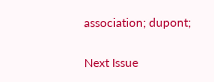association; dupont;

Next Issue